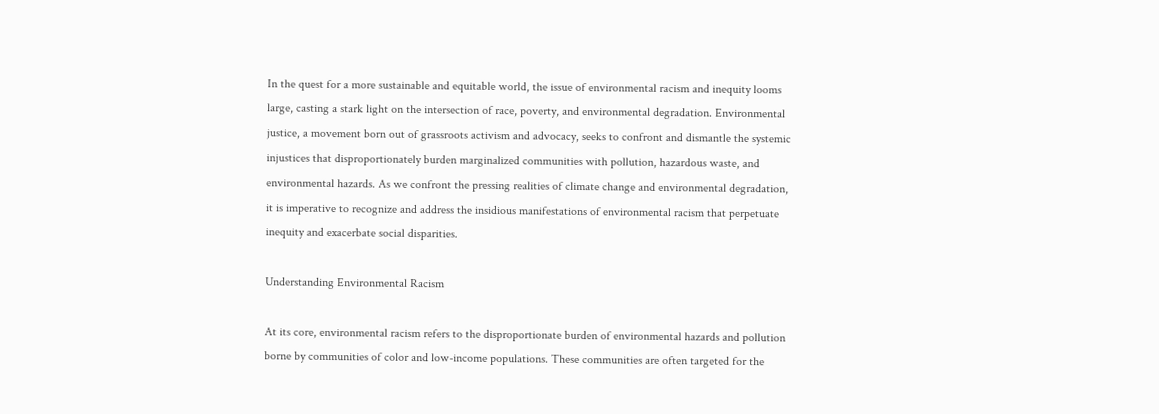In the quest for a more sustainable and equitable world, the issue of environmental racism and inequity looms large, casting a stark light on the intersection of race, poverty, and environmental degradation. Environmental justice, a movement born out of grassroots activism and advocacy, seeks to confront and dismantle the systemic injustices that disproportionately burden marginalized communities with pollution, hazardous waste, and environmental hazards. As we confront the pressing realities of climate change and environmental degradation, it is imperative to recognize and address the insidious manifestations of environmental racism that perpetuate inequity and exacerbate social disparities.

Understanding Environmental Racism

At its core, environmental racism refers to the disproportionate burden of environmental hazards and pollution borne by communities of color and low-income populations. These communities are often targeted for the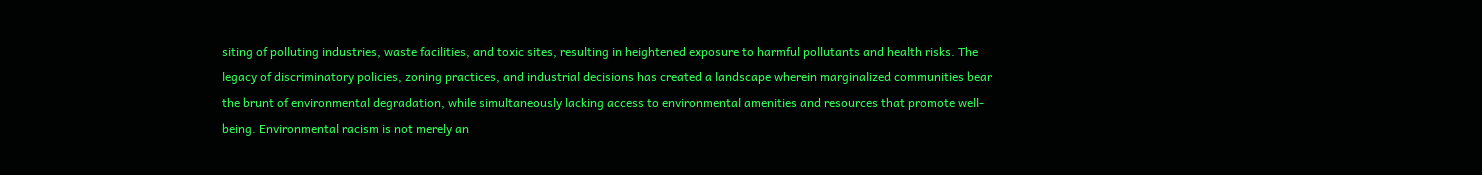siting of polluting industries, waste facilities, and toxic sites, resulting in heightened exposure to harmful pollutants and health risks. The legacy of discriminatory policies, zoning practices, and industrial decisions has created a landscape wherein marginalized communities bear the brunt of environmental degradation, while simultaneously lacking access to environmental amenities and resources that promote well-being. Environmental racism is not merely an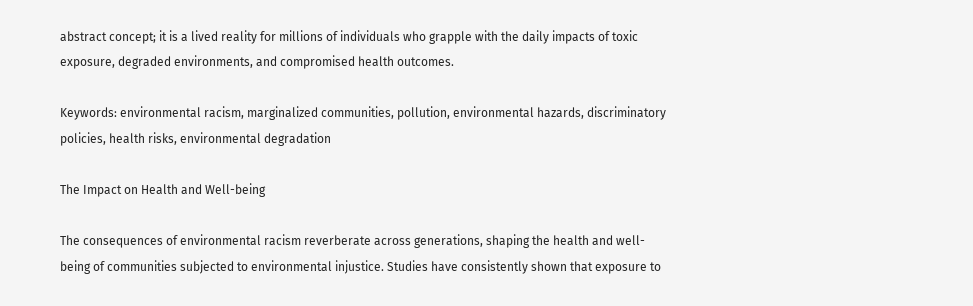abstract concept; it is a lived reality for millions of individuals who grapple with the daily impacts of toxic exposure, degraded environments, and compromised health outcomes.

Keywords: environmental racism, marginalized communities, pollution, environmental hazards, discriminatory policies, health risks, environmental degradation

The Impact on Health and Well-being

The consequences of environmental racism reverberate across generations, shaping the health and well-being of communities subjected to environmental injustice. Studies have consistently shown that exposure to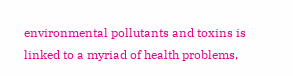environmental pollutants and toxins is linked to a myriad of health problems,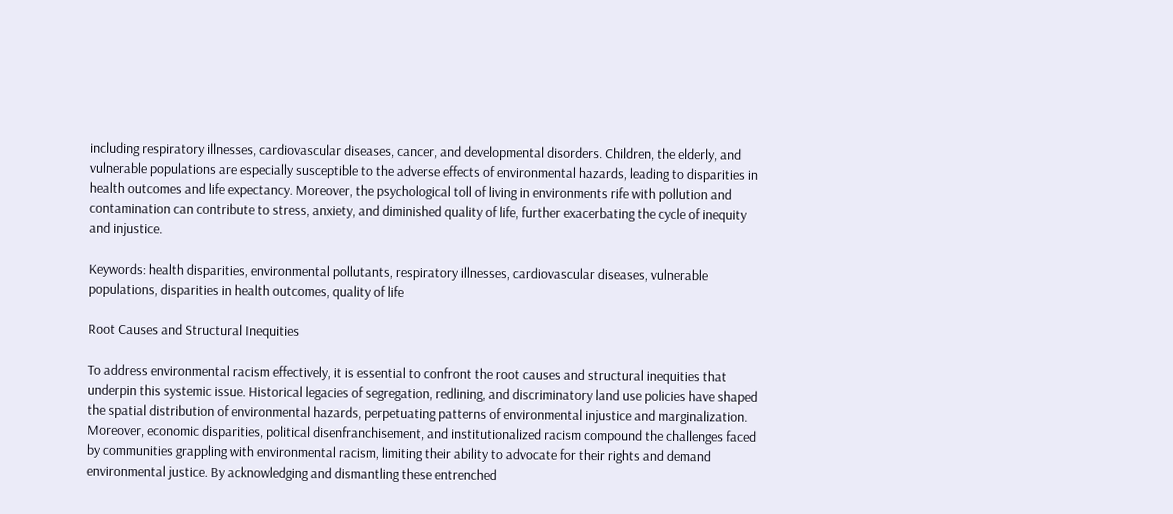including respiratory illnesses, cardiovascular diseases, cancer, and developmental disorders. Children, the elderly, and vulnerable populations are especially susceptible to the adverse effects of environmental hazards, leading to disparities in health outcomes and life expectancy. Moreover, the psychological toll of living in environments rife with pollution and contamination can contribute to stress, anxiety, and diminished quality of life, further exacerbating the cycle of inequity and injustice.

Keywords: health disparities, environmental pollutants, respiratory illnesses, cardiovascular diseases, vulnerable populations, disparities in health outcomes, quality of life

Root Causes and Structural Inequities

To address environmental racism effectively, it is essential to confront the root causes and structural inequities that underpin this systemic issue. Historical legacies of segregation, redlining, and discriminatory land use policies have shaped the spatial distribution of environmental hazards, perpetuating patterns of environmental injustice and marginalization. Moreover, economic disparities, political disenfranchisement, and institutionalized racism compound the challenges faced by communities grappling with environmental racism, limiting their ability to advocate for their rights and demand environmental justice. By acknowledging and dismantling these entrenched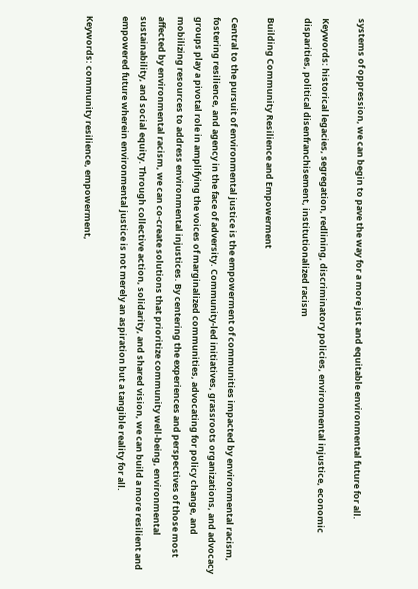systems of oppression, we can begin to pave the way for a more just and equitable environmental future for all.

Keywords: historical legacies, segregation, redlining, discriminatory policies, environmental injustice, economic disparities, political disenfranchisement, institutionalized racism

Building Community Resilience and Empowerment

Central to the pursuit of environmental justice is the empowerment of communities impacted by environmental racism, fostering resilience, and agency in the face of adversity. Community-led initiatives, grassroots organizations, and advocacy groups play a pivotal role in amplifying the voices of marginalized communities, advocating for policy change, and mobilizing resources to address environmental injustices. By centering the experiences and perspectives of those most affected by environmental racism, we can co-create solutions that prioritize community well-being, environmental sustainability, and social equity. Through collective action, solidarity, and shared vision, we can build a more resilient and empowered future wherein environmental justice is not merely an aspiration but a tangible reality for all.

Keywords: community resilience, empowerment,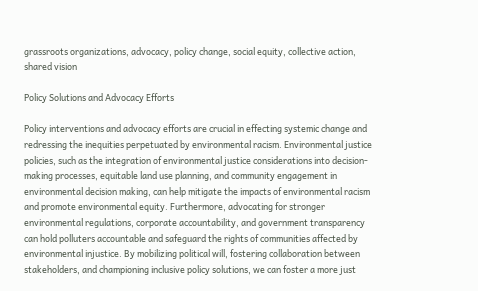grassroots organizations, advocacy, policy change, social equity, collective action, shared vision

Policy Solutions and Advocacy Efforts

Policy interventions and advocacy efforts are crucial in effecting systemic change and redressing the inequities perpetuated by environmental racism. Environmental justice policies, such as the integration of environmental justice considerations into decision-making processes, equitable land use planning, and community engagement in environmental decision making, can help mitigate the impacts of environmental racism and promote environmental equity. Furthermore, advocating for stronger environmental regulations, corporate accountability, and government transparency can hold polluters accountable and safeguard the rights of communities affected by environmental injustice. By mobilizing political will, fostering collaboration between stakeholders, and championing inclusive policy solutions, we can foster a more just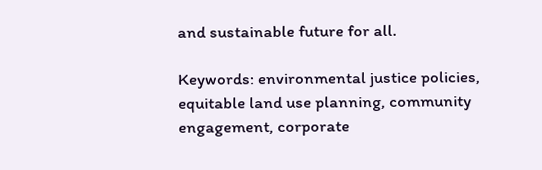and sustainable future for all.

Keywords: environmental justice policies, equitable land use planning, community engagement, corporate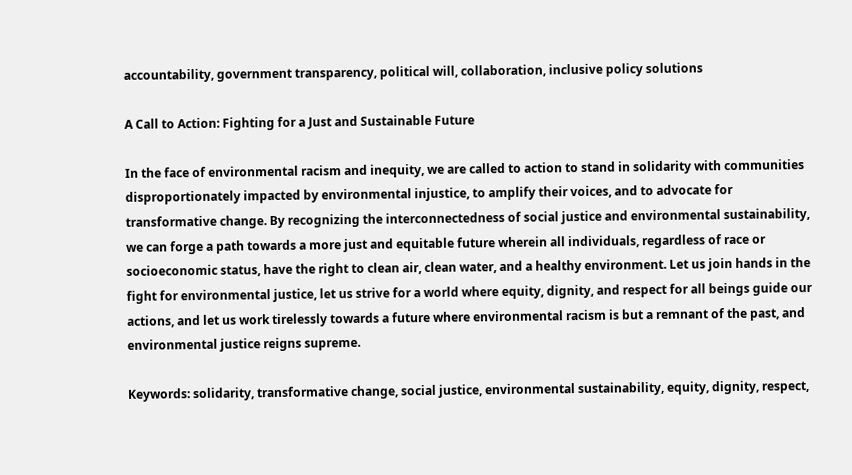accountability, government transparency, political will, collaboration, inclusive policy solutions

A Call to Action: Fighting for a Just and Sustainable Future

In the face of environmental racism and inequity, we are called to action to stand in solidarity with communities disproportionately impacted by environmental injustice, to amplify their voices, and to advocate for transformative change. By recognizing the interconnectedness of social justice and environmental sustainability, we can forge a path towards a more just and equitable future wherein all individuals, regardless of race or socioeconomic status, have the right to clean air, clean water, and a healthy environment. Let us join hands in the fight for environmental justice, let us strive for a world where equity, dignity, and respect for all beings guide our actions, and let us work tirelessly towards a future where environmental racism is but a remnant of the past, and environmental justice reigns supreme.

Keywords: solidarity, transformative change, social justice, environmental sustainability, equity, dignity, respect,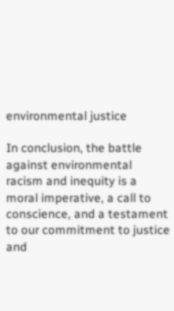environmental justice

In conclusion, the battle against environmental racism and inequity is a moral imperative, a call to conscience, and a testament to our commitment to justice and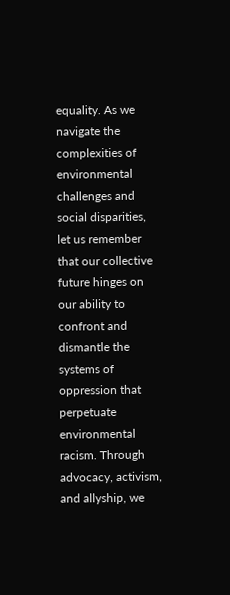equality. As we navigate the complexities of environmental challenges and social disparities, let us remember that our collective future hinges on our ability to confront and dismantle the systems of oppression that perpetuate environmental racism. Through advocacy, activism, and allyship, we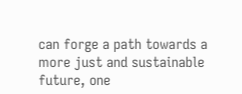can forge a path towards a more just and sustainable future, one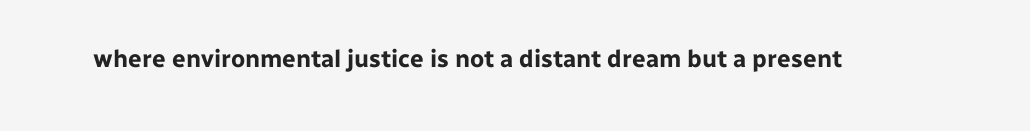where environmental justice is not a distant dream but a present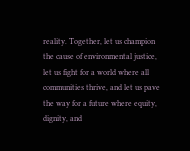reality. Together, let us champion the cause of environmental justice, let us fight for a world where all communities thrive, and let us pave the way for a future where equity, dignity, and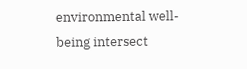environmental well-being intersect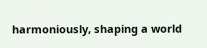harmoniously, shaping a world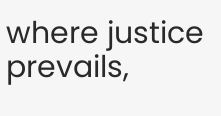where justice prevails,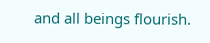and all beings flourish.